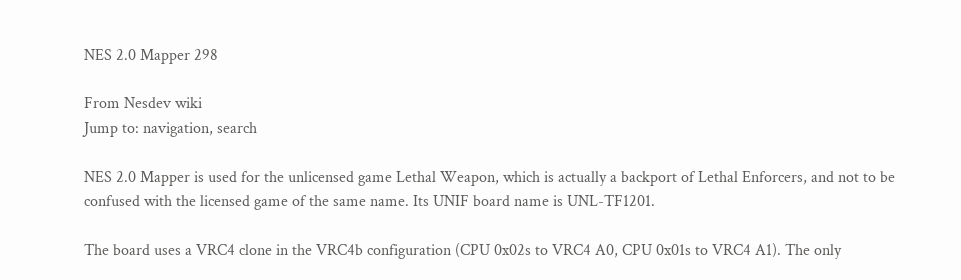NES 2.0 Mapper 298

From Nesdev wiki
Jump to: navigation, search

NES 2.0 Mapper is used for the unlicensed game Lethal Weapon, which is actually a backport of Lethal Enforcers, and not to be confused with the licensed game of the same name. Its UNIF board name is UNL-TF1201.

The board uses a VRC4 clone in the VRC4b configuration (CPU 0x02s to VRC4 A0, CPU 0x01s to VRC4 A1). The only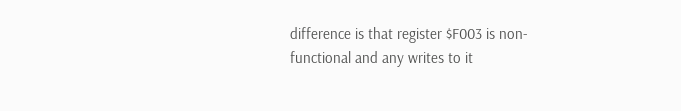difference is that register $F003 is non-functional and any writes to it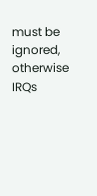must be ignored, otherwise IRQs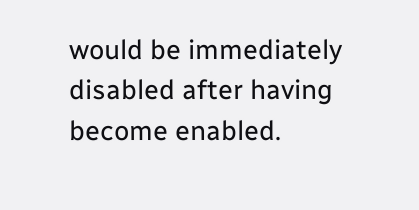would be immediately disabled after having become enabled.